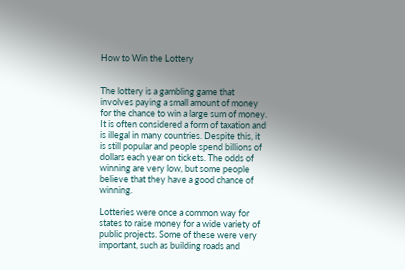How to Win the Lottery


The lottery is a gambling game that involves paying a small amount of money for the chance to win a large sum of money. It is often considered a form of taxation and is illegal in many countries. Despite this, it is still popular and people spend billions of dollars each year on tickets. The odds of winning are very low, but some people believe that they have a good chance of winning.

Lotteries were once a common way for states to raise money for a wide variety of public projects. Some of these were very important, such as building roads and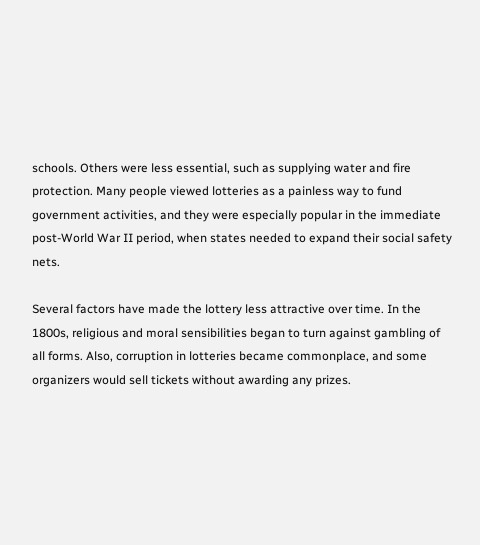schools. Others were less essential, such as supplying water and fire protection. Many people viewed lotteries as a painless way to fund government activities, and they were especially popular in the immediate post-World War II period, when states needed to expand their social safety nets.

Several factors have made the lottery less attractive over time. In the 1800s, religious and moral sensibilities began to turn against gambling of all forms. Also, corruption in lotteries became commonplace, and some organizers would sell tickets without awarding any prizes.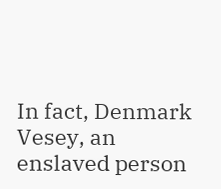In fact, Denmark Vesey, an enslaved person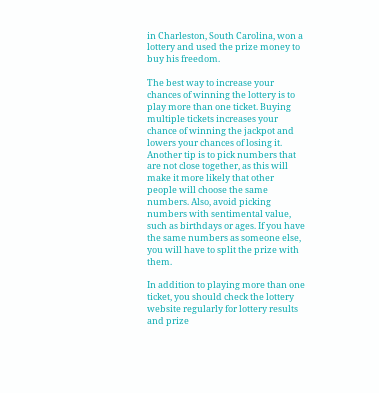in Charleston, South Carolina, won a lottery and used the prize money to buy his freedom.

The best way to increase your chances of winning the lottery is to play more than one ticket. Buying multiple tickets increases your chance of winning the jackpot and lowers your chances of losing it. Another tip is to pick numbers that are not close together, as this will make it more likely that other people will choose the same numbers. Also, avoid picking numbers with sentimental value, such as birthdays or ages. If you have the same numbers as someone else, you will have to split the prize with them.

In addition to playing more than one ticket, you should check the lottery website regularly for lottery results and prize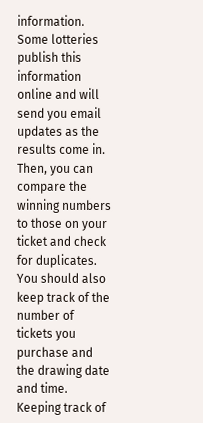information. Some lotteries publish this information online and will send you email updates as the results come in. Then, you can compare the winning numbers to those on your ticket and check for duplicates. You should also keep track of the number of tickets you purchase and the drawing date and time. Keeping track of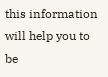this information will help you to be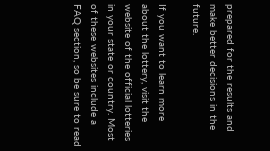prepared for the results and make better decisions in the future.

If you want to learn more about the lottery, visit the website of the official lotteries in your state or country. Most of these websites include a FAQ section, so be sure to read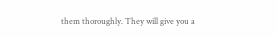them thoroughly. They will give you a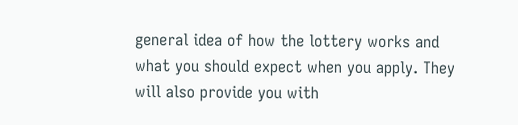general idea of how the lottery works and what you should expect when you apply. They will also provide you with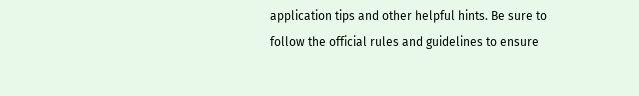application tips and other helpful hints. Be sure to follow the official rules and guidelines to ensure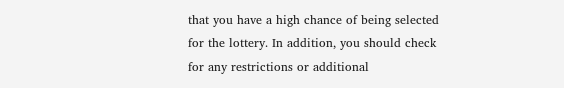that you have a high chance of being selected for the lottery. In addition, you should check for any restrictions or additional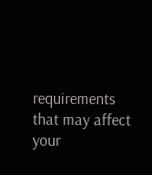requirements that may affect your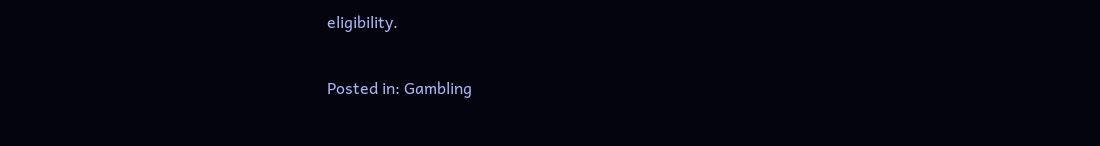eligibility.

Posted in: Gambling